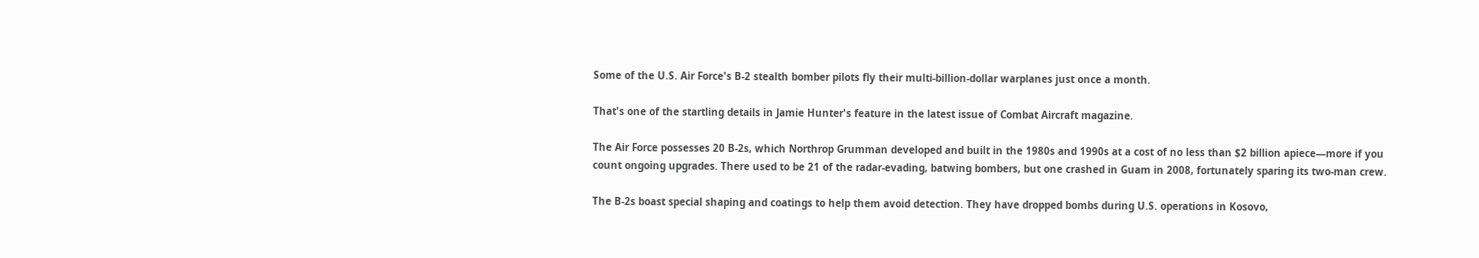Some of the U.S. Air Force's B-2 stealth bomber pilots fly their multi-billion-dollar warplanes just once a month.

That's one of the startling details in Jamie Hunter's feature in the latest issue of Combat Aircraft magazine.

The Air Force possesses 20 B-2s, which Northrop Grumman developed and built in the 1980s and 1990s at a cost of no less than $2 billion apiece—more if you count ongoing upgrades. There used to be 21 of the radar-evading, batwing bombers, but one crashed in Guam in 2008, fortunately sparing its two-man crew.

The B-2s boast special shaping and coatings to help them avoid detection. They have dropped bombs during U.S. operations in Kosovo,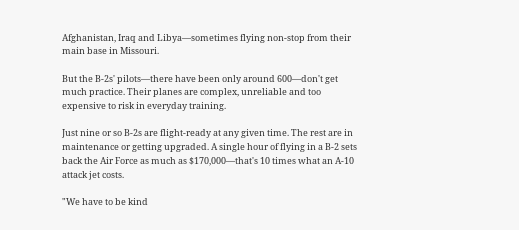Afghanistan, Iraq and Libya—sometimes flying non-stop from their main base in Missouri.

But the B-2s' pilots—there have been only around 600—don't get much practice. Their planes are complex, unreliable and too expensive to risk in everyday training.

Just nine or so B-2s are flight-ready at any given time. The rest are in maintenance or getting upgraded. A single hour of flying in a B-2 sets back the Air Force as much as $170,000—that's 10 times what an A-10 attack jet costs.

"We have to be kind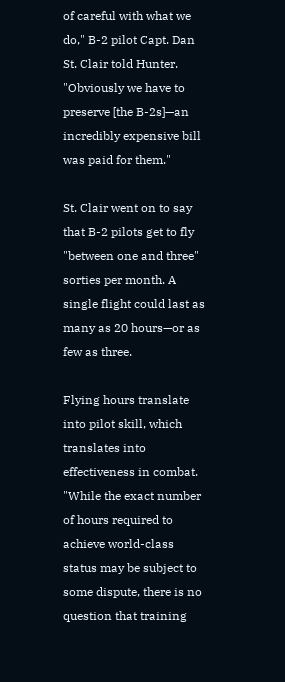of careful with what we do," B-2 pilot Capt. Dan St. Clair told Hunter. "Obviously we have to preserve [the B-2s]—an incredibly expensive bill was paid for them."

St. Clair went on to say that B-2 pilots get to fly "between one and three" sorties per month. A single flight could last as many as 20 hours—or as few as three.

Flying hours translate into pilot skill, which translates into effectiveness in combat. "While the exact number of hours required to achieve world-class status may be subject to some dispute, there is no question that training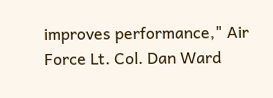improves performance," Air Force Lt. Col. Dan Ward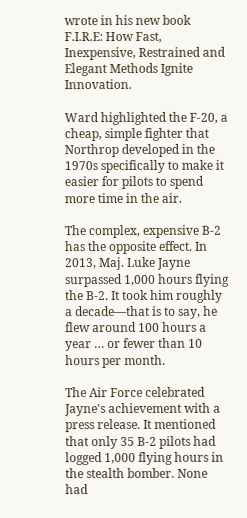wrote in his new book F.I.R.E: How Fast, Inexpensive, Restrained and Elegant Methods Ignite Innovation.

Ward highlighted the F-20, a cheap, simple fighter that Northrop developed in the 1970s specifically to make it easier for pilots to spend more time in the air.

The complex, expensive B-2 has the opposite effect. In 2013, Maj. Luke Jayne surpassed 1,000 hours flying the B-2. It took him roughly a decade—that is to say, he flew around 100 hours a year … or fewer than 10 hours per month.

The Air Force celebrated Jayne's achievement with a press release. It mentioned that only 35 B-2 pilots had logged 1,000 flying hours in the stealth bomber. None had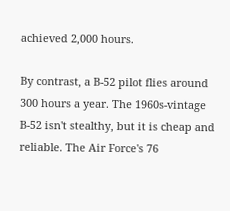achieved 2,000 hours.

By contrast, a B-52 pilot flies around 300 hours a year. The 1960s-vintage B-52 isn't stealthy, but it is cheap and reliable. The Air Force's 76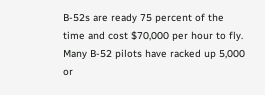B-52s are ready 75 percent of the time and cost $70,000 per hour to fly. Many B-52 pilots have racked up 5,000 or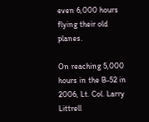even 6,000 hours flying their old planes.

On reaching 5,000 hours in the B-52 in 2006, Lt. Col. Larry Littrell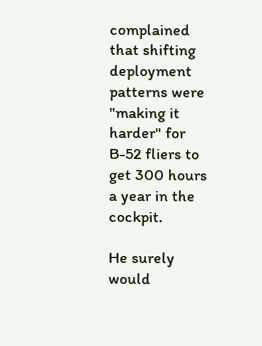complained that shifting deployment patterns were "making it harder" for B-52 fliers to get 300 hours a year in the cockpit.

He surely would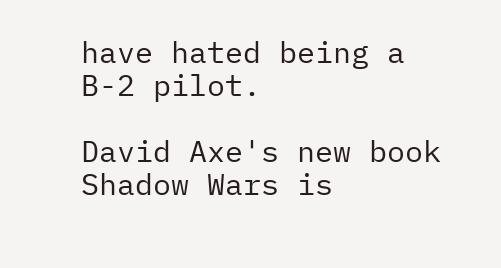have hated being a B-2 pilot.

David Axe's new book Shadow Wars is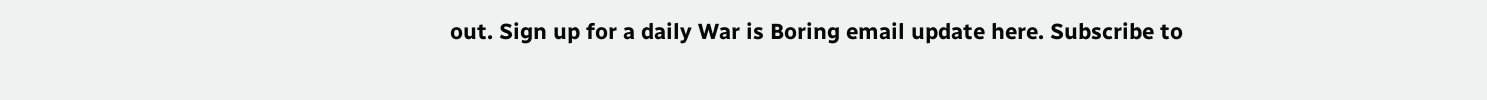out. Sign up for a daily War is Boring email update here. Subscribe to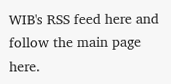WIB's RSS feed here and follow the main page here.